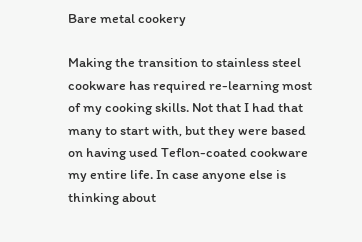Bare metal cookery

Making the transition to stainless steel cookware has required re-learning most of my cooking skills. Not that I had that many to start with, but they were based on having used Teflon-coated cookware my entire life. In case anyone else is thinking about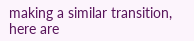making a similar transition, here are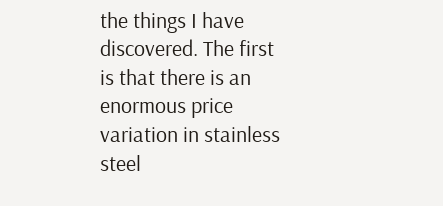the things I have discovered. The first is that there is an enormous price variation in stainless steel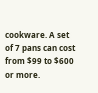cookware. A set of 7 pans can cost from $99 to $600 or more.